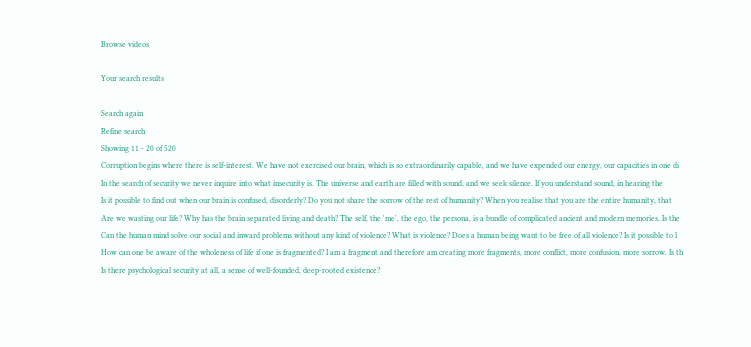Browse videos

Your search results

Search again
Refine search
Showing 11 - 20 of 520
Corruption begins where there is self-interest. We have not exercised our brain, which is so extraordinarily capable, and we have expended our energy, our capacities in one di
In the search of security we never inquire into what insecurity is. The universe and earth are filled with sound, and we seek silence. If you understand sound, in hearing the
Is it possible to find out when our brain is confused, disorderly? Do you not share the sorrow of the rest of humanity? When you realise that you are the entire humanity, that
Are we wasting our life? Why has the brain separated living and death? The self, the 'me', the ego, the persona, is a bundle of complicated ancient and modern memories. Is the
Can the human mind solve our social and inward problems without any kind of violence? What is violence? Does a human being want to be free of all violence? Is it possible to l
How can one be aware of the wholeness of life if one is fragmented? I am a fragment and therefore am creating more fragments, more conflict, more confusion, more sorrow. Is th
Is there psychological security at all, a sense of well-founded, deep-rooted existence?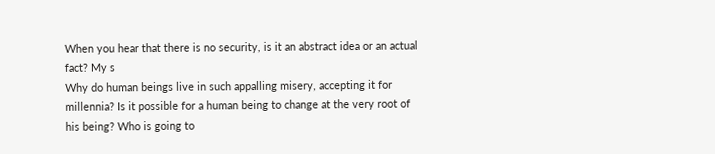When you hear that there is no security, is it an abstract idea or an actual fact? My s
Why do human beings live in such appalling misery, accepting it for millennia? Is it possible for a human being to change at the very root of his being? Who is going to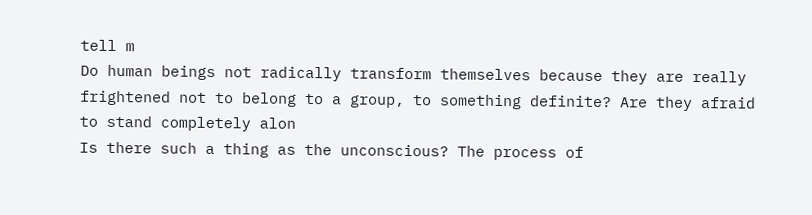tell m
Do human beings not radically transform themselves because they are really frightened not to belong to a group, to something definite? Are they afraid to stand completely alon
Is there such a thing as the unconscious? The process of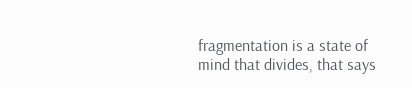fragmentation is a state of mind that divides, that says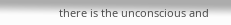there is the unconscious and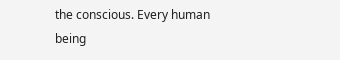the conscious. Every human being